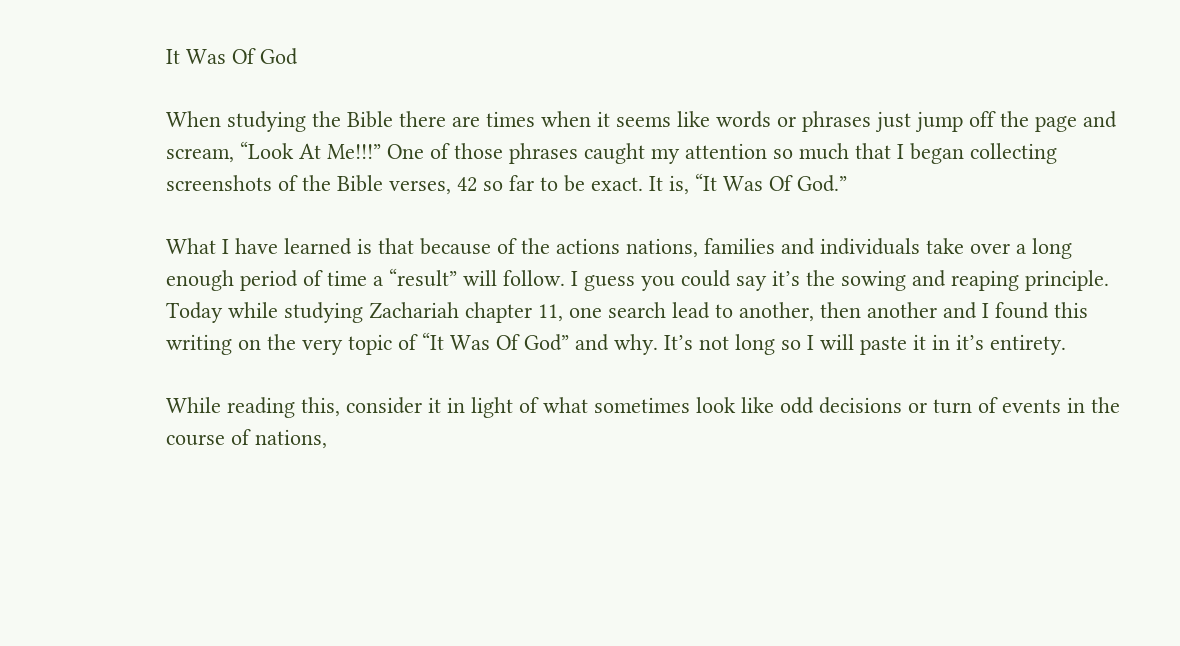It Was Of God

When studying the Bible there are times when it seems like words or phrases just jump off the page and scream, “Look At Me!!!” One of those phrases caught my attention so much that I began collecting screenshots of the Bible verses, 42 so far to be exact. It is, “It Was Of God.”

What I have learned is that because of the actions nations, families and individuals take over a long enough period of time a “result” will follow. I guess you could say it’s the sowing and reaping principle. Today while studying Zachariah chapter 11, one search lead to another, then another and I found this writing on the very topic of “It Was Of God” and why. It’s not long so I will paste it in it’s entirety.

While reading this, consider it in light of what sometimes look like odd decisions or turn of events in the course of nations,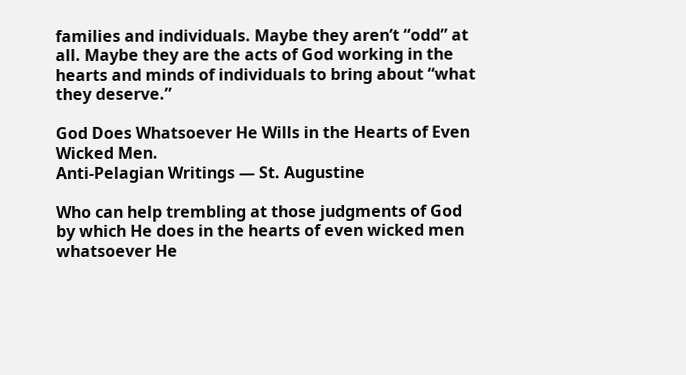families and individuals. Maybe they aren’t “odd” at all. Maybe they are the acts of God working in the hearts and minds of individuals to bring about “what they deserve.”

God Does Whatsoever He Wills in the Hearts of Even Wicked Men.
Anti-Pelagian Writings — St. Augustine

Who can help trembling at those judgments of God by which He does in the hearts of even wicked men whatsoever He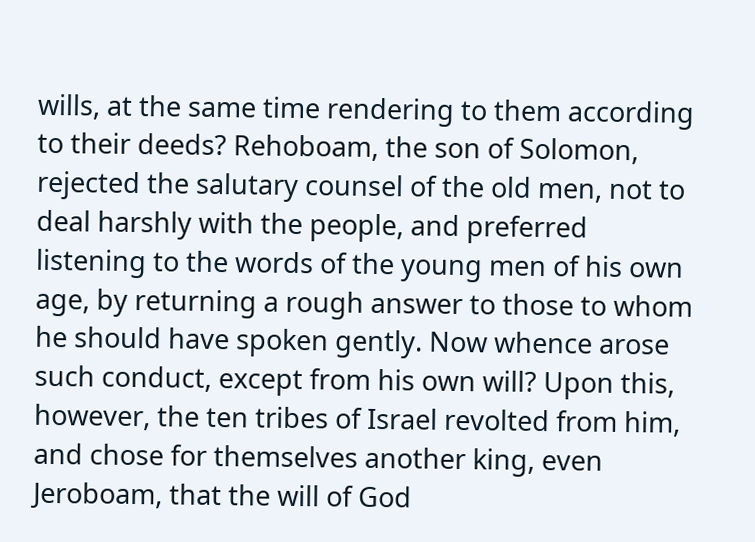wills, at the same time rendering to them according to their deeds? Rehoboam, the son of Solomon, rejected the salutary counsel of the old men, not to deal harshly with the people, and preferred listening to the words of the young men of his own age, by returning a rough answer to those to whom he should have spoken gently. Now whence arose such conduct, except from his own will? Upon this, however, the ten tribes of Israel revolted from him, and chose for themselves another king, even Jeroboam, that the will of God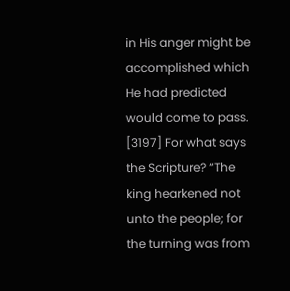in His anger might be accomplished which He had predicted would come to pass. [3197] For what says the Scripture? “The king hearkened not unto the people; for the turning was from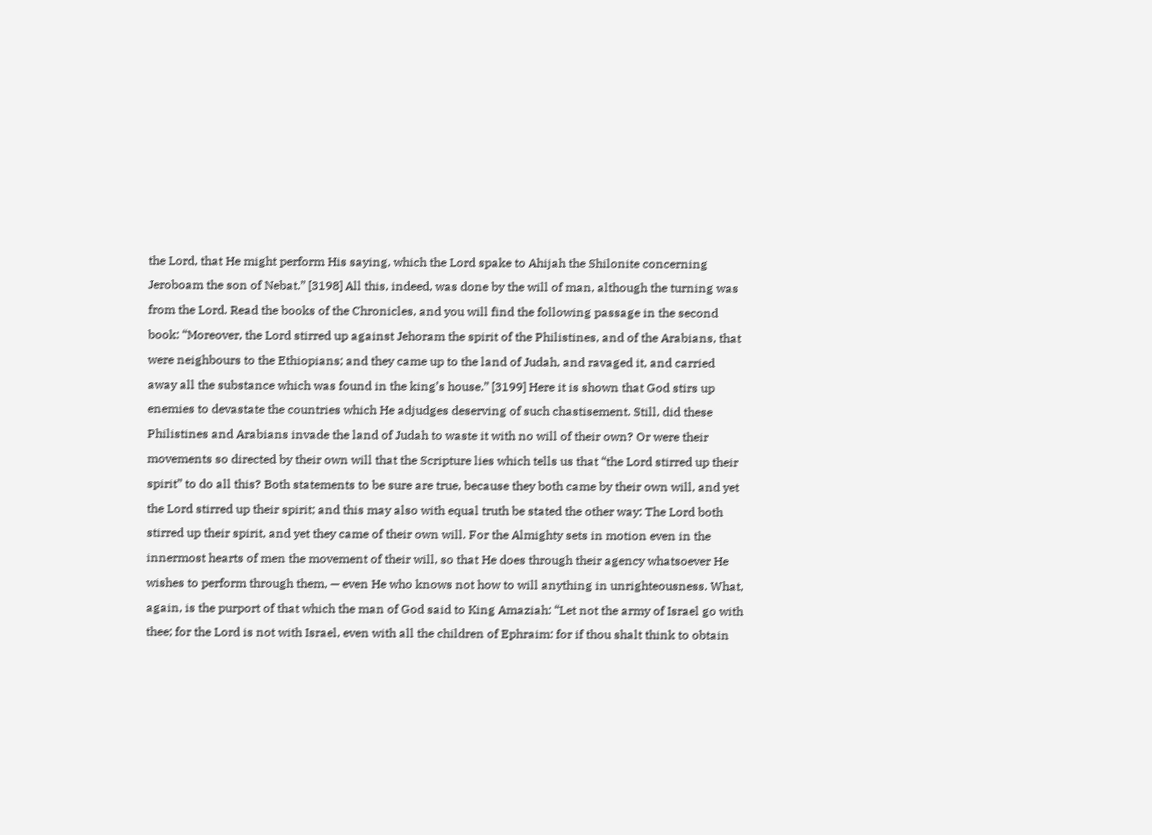the Lord, that He might perform His saying, which the Lord spake to Ahijah the Shilonite concerning Jeroboam the son of Nebat.” [3198] All this, indeed, was done by the will of man, although the turning was from the Lord. Read the books of the Chronicles, and you will find the following passage in the second book: “Moreover, the Lord stirred up against Jehoram the spirit of the Philistines, and of the Arabians, that were neighbours to the Ethiopians; and they came up to the land of Judah, and ravaged it, and carried away all the substance which was found in the king’s house.” [3199] Here it is shown that God stirs up enemies to devastate the countries which He adjudges deserving of such chastisement. Still, did these Philistines and Arabians invade the land of Judah to waste it with no will of their own? Or were their movements so directed by their own will that the Scripture lies which tells us that “the Lord stirred up their spirit” to do all this? Both statements to be sure are true, because they both came by their own will, and yet the Lord stirred up their spirit; and this may also with equal truth be stated the other way: The Lord both stirred up their spirit, and yet they came of their own will. For the Almighty sets in motion even in the innermost hearts of men the movement of their will, so that He does through their agency whatsoever He wishes to perform through them, — even He who knows not how to will anything in unrighteousness. What, again, is the purport of that which the man of God said to King Amaziah: “Let not the army of Israel go with thee; for the Lord is not with Israel, even with all the children of Ephraim: for if thou shalt think to obtain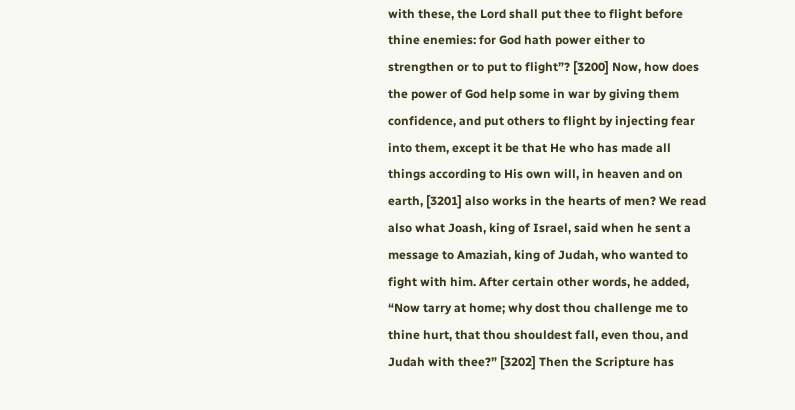with these, the Lord shall put thee to flight before thine enemies: for God hath power either to strengthen or to put to flight”? [3200] Now, how does the power of God help some in war by giving them confidence, and put others to flight by injecting fear into them, except it be that He who has made all things according to His own will, in heaven and on earth, [3201] also works in the hearts of men? We read also what Joash, king of Israel, said when he sent a message to Amaziah, king of Judah, who wanted to fight with him. After certain other words, he added, “Now tarry at home; why dost thou challenge me to thine hurt, that thou shouldest fall, even thou, and Judah with thee?” [3202] Then the Scripture has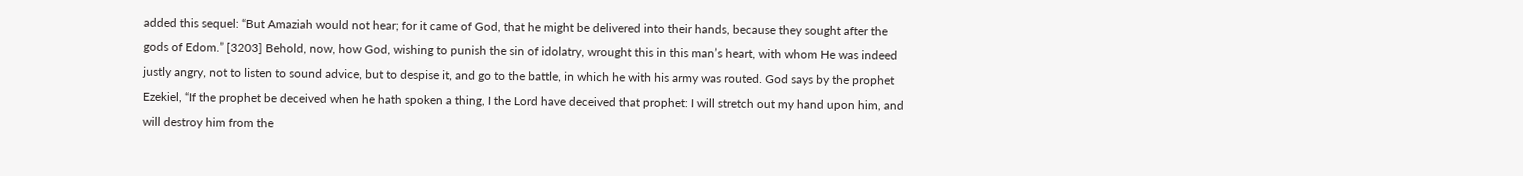added this sequel: “But Amaziah would not hear; for it came of God, that he might be delivered into their hands, because they sought after the gods of Edom.” [3203] Behold, now, how God, wishing to punish the sin of idolatry, wrought this in this man’s heart, with whom He was indeed justly angry, not to listen to sound advice, but to despise it, and go to the battle, in which he with his army was routed. God says by the prophet Ezekiel, “If the prophet be deceived when he hath spoken a thing, I the Lord have deceived that prophet: I will stretch out my hand upon him, and will destroy him from the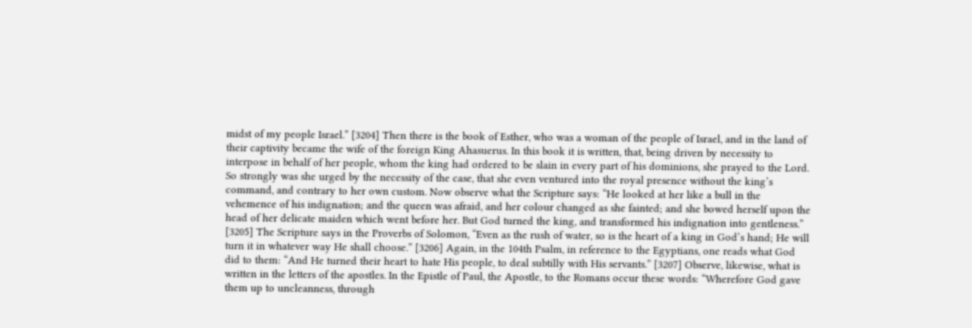midst of my people Israel.” [3204] Then there is the book of Esther, who was a woman of the people of Israel, and in the land of their captivity became the wife of the foreign King Ahasuerus. In this book it is written, that, being driven by necessity to interpose in behalf of her people, whom the king had ordered to be slain in every part of his dominions, she prayed to the Lord. So strongly was she urged by the necessity of the case, that she even ventured into the royal presence without the king’s command, and contrary to her own custom. Now observe what the Scripture says: “He looked at her like a bull in the vehemence of his indignation; and the queen was afraid, and her colour changed as she fainted; and she bowed herself upon the head of her delicate maiden which went before her. But God turned the king, and transformed his indignation into gentleness.” [3205] The Scripture says in the Proverbs of Solomon, “Even as the rush of water, so is the heart of a king in God’s hand; He will turn it in whatever way He shall choose.” [3206] Again, in the 104th Psalm, in reference to the Egyptians, one reads what God did to them: “And He turned their heart to hate His people, to deal subtilly with His servants.” [3207] Observe, likewise, what is written in the letters of the apostles. In the Epistle of Paul, the Apostle, to the Romans occur these words: “Wherefore God gave them up to uncleanness, through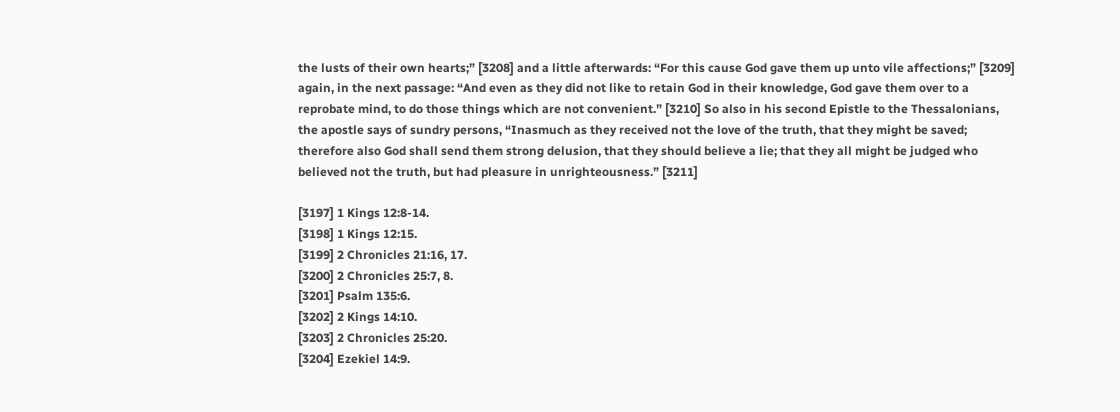the lusts of their own hearts;” [3208] and a little afterwards: “For this cause God gave them up unto vile affections;” [3209] again, in the next passage: “And even as they did not like to retain God in their knowledge, God gave them over to a reprobate mind, to do those things which are not convenient.” [3210] So also in his second Epistle to the Thessalonians, the apostle says of sundry persons, “Inasmuch as they received not the love of the truth, that they might be saved; therefore also God shall send them strong delusion, that they should believe a lie; that they all might be judged who believed not the truth, but had pleasure in unrighteousness.” [3211]

[3197] 1 Kings 12:8-14.
[3198] 1 Kings 12:15.
[3199] 2 Chronicles 21:16, 17.
[3200] 2 Chronicles 25:7, 8.
[3201] Psalm 135:6.
[3202] 2 Kings 14:10.
[3203] 2 Chronicles 25:20.
[3204] Ezekiel 14:9.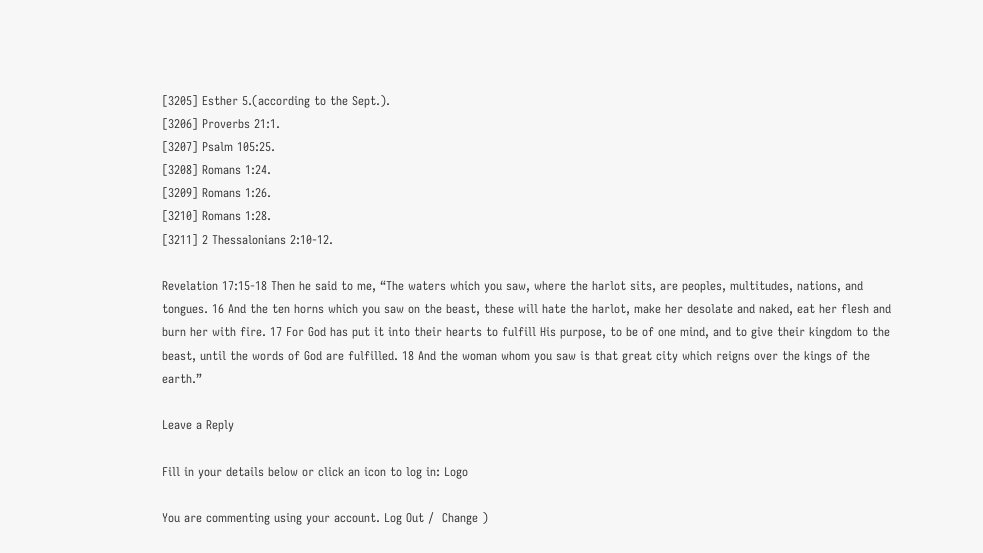[3205] Esther 5.(according to the Sept.).
[3206] Proverbs 21:1.
[3207] Psalm 105:25.
[3208] Romans 1:24.
[3209] Romans 1:26.
[3210] Romans 1:28.
[3211] 2 Thessalonians 2:10-12.

Revelation 17:15-18 Then he said to me, “The waters which you saw, where the harlot sits, are peoples, multitudes, nations, and tongues. 16 And the ten horns which you saw on the beast, these will hate the harlot, make her desolate and naked, eat her flesh and burn her with fire. 17 For God has put it into their hearts to fulfill His purpose, to be of one mind, and to give their kingdom to the beast, until the words of God are fulfilled. 18 And the woman whom you saw is that great city which reigns over the kings of the earth.”

Leave a Reply

Fill in your details below or click an icon to log in: Logo

You are commenting using your account. Log Out /  Change )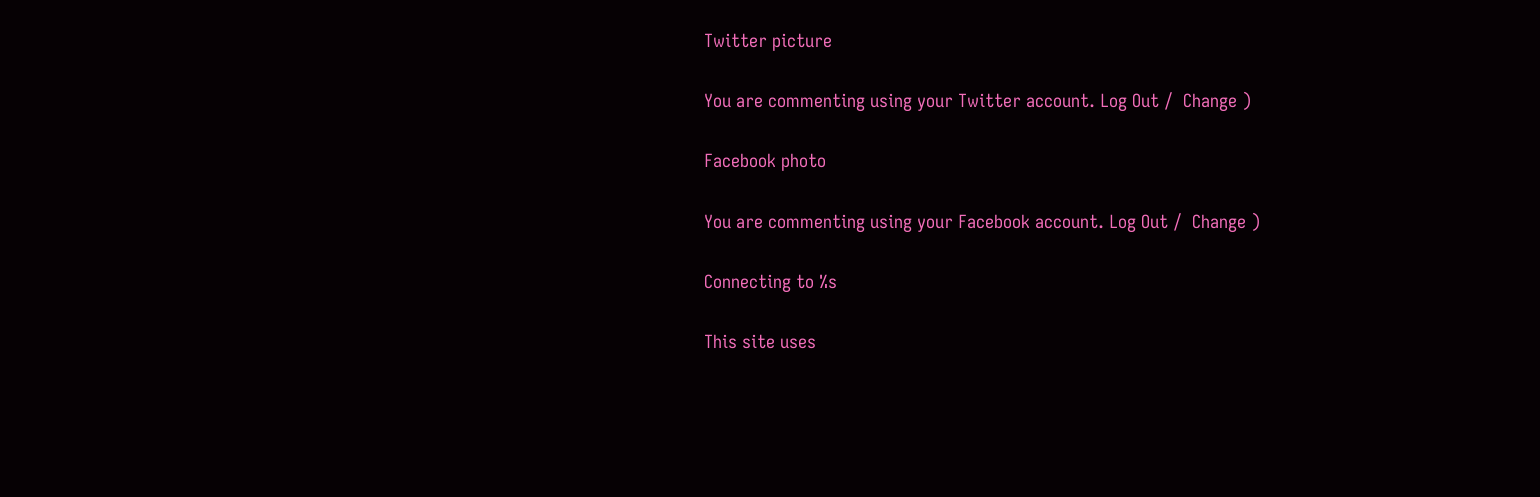Twitter picture

You are commenting using your Twitter account. Log Out /  Change )

Facebook photo

You are commenting using your Facebook account. Log Out /  Change )

Connecting to %s

This site uses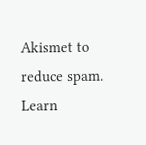Akismet to reduce spam. Learn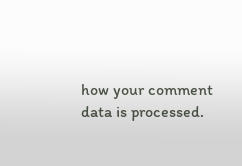how your comment data is processed.